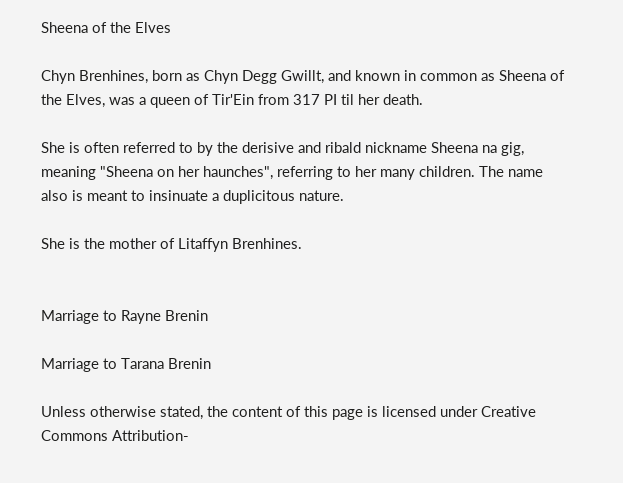Sheena of the Elves

Chyn Brenhines, born as Chyn Degg Gwillt, and known in common as Sheena of the Elves, was a queen of Tir'Ein from 317 PI til her death.

She is often referred to by the derisive and ribald nickname Sheena na gig, meaning "Sheena on her haunches", referring to her many children. The name also is meant to insinuate a duplicitous nature.

She is the mother of Litaffyn Brenhines.


Marriage to Rayne Brenin

Marriage to Tarana Brenin

Unless otherwise stated, the content of this page is licensed under Creative Commons Attribution-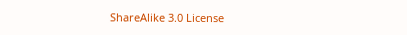ShareAlike 3.0 License